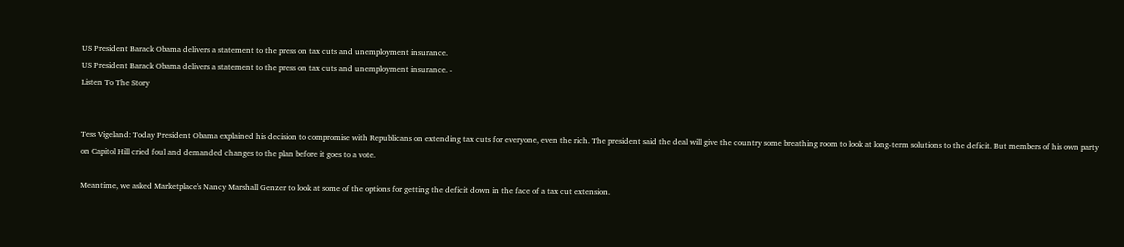US President Barack Obama delivers a statement to the press on tax cuts and unemployment insurance.
US President Barack Obama delivers a statement to the press on tax cuts and unemployment insurance. -
Listen To The Story


Tess Vigeland: Today President Obama explained his decision to compromise with Republicans on extending tax cuts for everyone, even the rich. The president said the deal will give the country some breathing room to look at long-term solutions to the deficit. But members of his own party on Capitol Hill cried foul and demanded changes to the plan before it goes to a vote.

Meantime, we asked Marketplace's Nancy Marshall Genzer to look at some of the options for getting the deficit down in the face of a tax cut extension.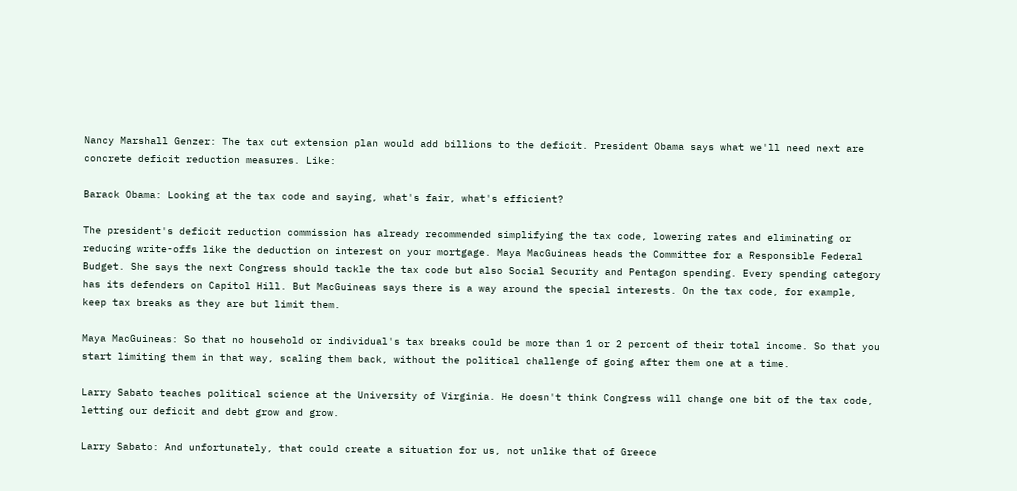Nancy Marshall Genzer: The tax cut extension plan would add billions to the deficit. President Obama says what we'll need next are concrete deficit reduction measures. Like:

Barack Obama: Looking at the tax code and saying, what's fair, what's efficient?

The president's deficit reduction commission has already recommended simplifying the tax code, lowering rates and eliminating or reducing write-offs like the deduction on interest on your mortgage. Maya MacGuineas heads the Committee for a Responsible Federal Budget. She says the next Congress should tackle the tax code but also Social Security and Pentagon spending. Every spending category has its defenders on Capitol Hill. But MacGuineas says there is a way around the special interests. On the tax code, for example, keep tax breaks as they are but limit them.

Maya MacGuineas: So that no household or individual's tax breaks could be more than 1 or 2 percent of their total income. So that you start limiting them in that way, scaling them back, without the political challenge of going after them one at a time.

Larry Sabato teaches political science at the University of Virginia. He doesn't think Congress will change one bit of the tax code, letting our deficit and debt grow and grow.

Larry Sabato: And unfortunately, that could create a situation for us, not unlike that of Greece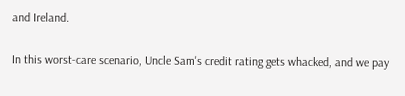and Ireland.

In this worst-care scenario, Uncle Sam's credit rating gets whacked, and we pay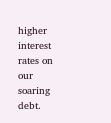higher interest rates on our soaring debt.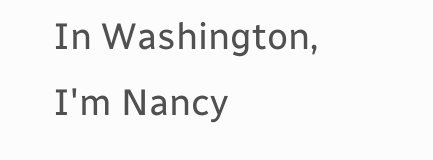In Washington, I'm Nancy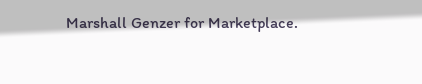Marshall Genzer for Marketplace.